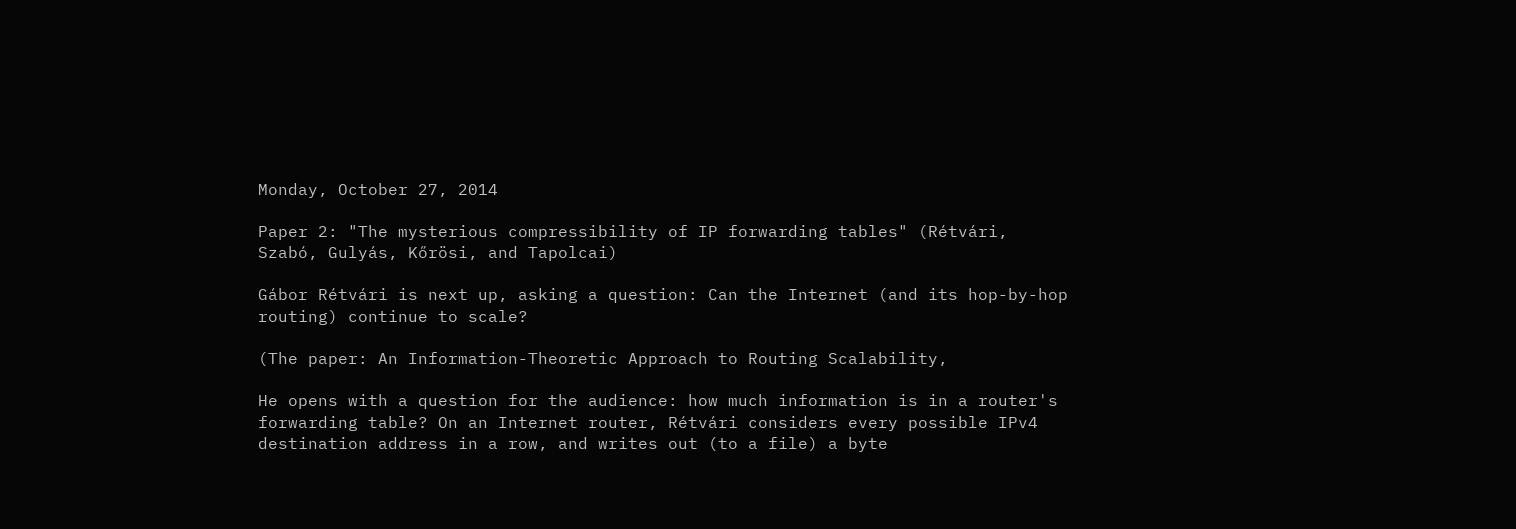Monday, October 27, 2014

Paper 2: "The mysterious compressibility of IP forwarding tables" (Rétvári, Szabó, Gulyás, Kőrösi, and Tapolcai)

Gábor Rétvári is next up, asking a question: Can the Internet (and its hop-by-hop routing) continue to scale?

(The paper: An Information-Theoretic Approach to Routing Scalability,

He opens with a question for the audience: how much information is in a router's forwarding table? On an Internet router, Rétvári considers every possible IPv4 destination address in a row, and writes out (to a file) a byte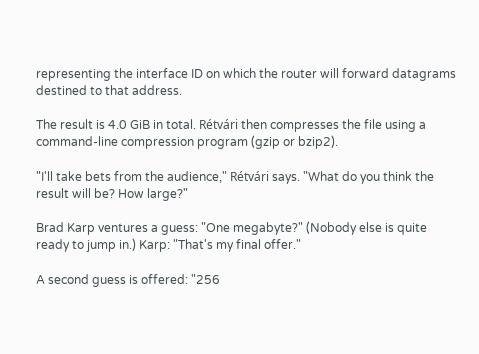representing the interface ID on which the router will forward datagrams destined to that address.

The result is 4.0 GiB in total. Rétvári then compresses the file using a command-line compression program (gzip or bzip2).

"I'll take bets from the audience," Rétvári says. "What do you think the result will be? How large?"

Brad Karp ventures a guess: "One megabyte?" (Nobody else is quite ready to jump in.) Karp: "That's my final offer."

A second guess is offered: "256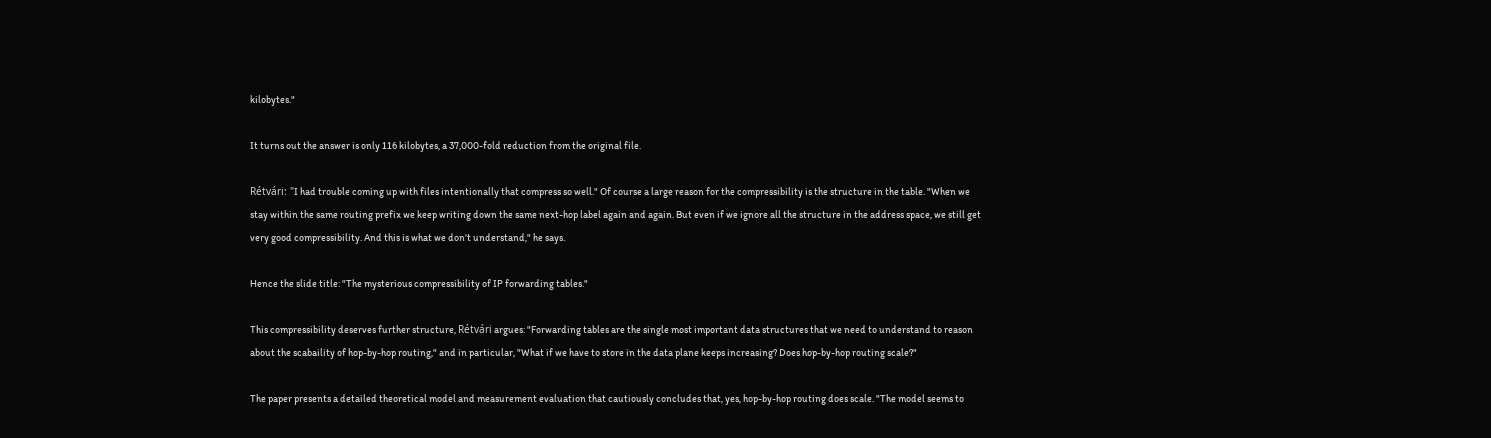kilobytes."

It turns out the answer is only 116 kilobytes, a 37,000-fold reduction from the original file.

Rétvári: "I had trouble coming up with files intentionally that compress so well." Of course a large reason for the compressibility is the structure in the table. "When we stay within the same routing prefix we keep writing down the same next-hop label again and again. But even if we ignore all the structure in the address space, we still get very good compressibility. And this is what we don't understand," he says.

Hence the slide title: "The mysterious compressibility of IP forwarding tables."

This compressibility deserves further structure, Rétvári argues: "Forwarding tables are the single most important data structures that we need to understand to reason about the scabaility of hop-by-hop routing," and in particular, "What if we have to store in the data plane keeps increasing? Does hop-by-hop routing scale?"

The paper presents a detailed theoretical model and measurement evaluation that cautiously concludes that, yes, hop-by-hop routing does scale. "The model seems to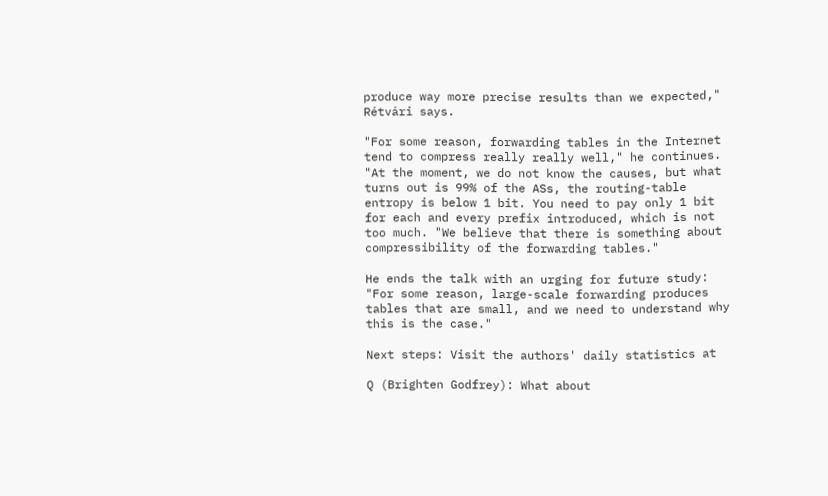produce way more precise results than we expected," Rétvári says.

"For some reason, forwarding tables in the Internet tend to compress really really well," he continues. "At the moment, we do not know the causes, but what turns out is 99% of the ASs, the routing-table entropy is below 1 bit. You need to pay only 1 bit for each and every prefix introduced, which is not too much. "We believe that there is something about compressibility of the forwarding tables."

He ends the talk with an urging for future study: "For some reason, large-scale forwarding produces tables that are small, and we need to understand why this is the case."

Next steps: Visit the authors' daily statistics at

Q (Brighten Godfrey): What about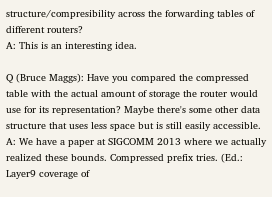structure/compresibility across the forwarding tables of different routers?
A: This is an interesting idea.

Q (Bruce Maggs): Have you compared the compressed table with the actual amount of storage the router would use for its representation? Maybe there's some other data structure that uses less space but is still easily accessible.
A: We have a paper at SIGCOMM 2013 where we actually realized these bounds. Compressed prefix tries. (Ed.: Layer9 coverage of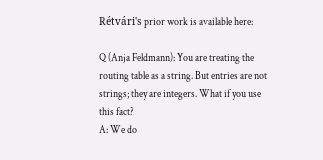Rétvári's prior work is available here:

Q (Anja Feldmann): You are treating the routing table as a string. But entries are not strings; they are integers. What if you use this fact?
A: We do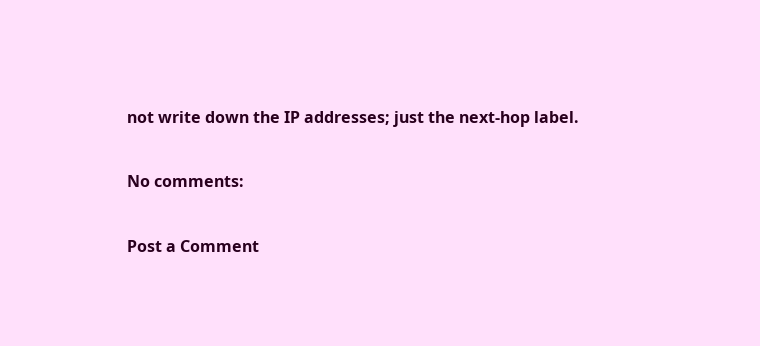not write down the IP addresses; just the next-hop label.

No comments:

Post a Comment